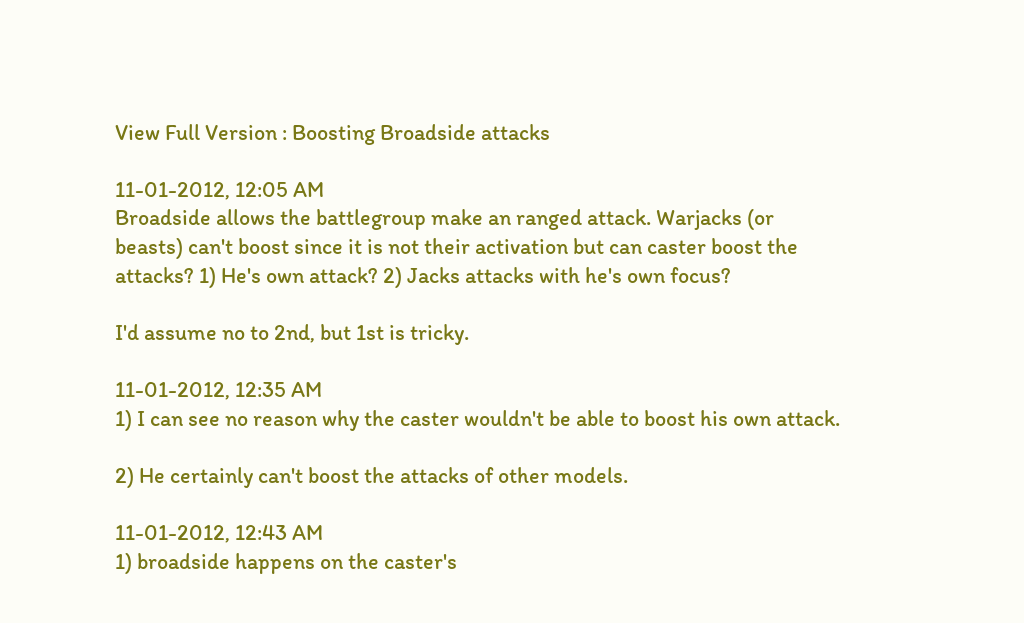View Full Version : Boosting Broadside attacks

11-01-2012, 12:05 AM
Broadside allows the battlegroup make an ranged attack. Warjacks (or beasts) can't boost since it is not their activation but can caster boost the attacks? 1) He's own attack? 2) Jacks attacks with he's own focus?

I'd assume no to 2nd, but 1st is tricky.

11-01-2012, 12:35 AM
1) I can see no reason why the caster wouldn't be able to boost his own attack.

2) He certainly can't boost the attacks of other models.

11-01-2012, 12:43 AM
1) broadside happens on the caster's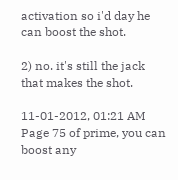activation so i'd day he can boost the shot.

2) no. it's still the jack that makes the shot.

11-01-2012, 01:21 AM
Page 75 of prime, you can boost any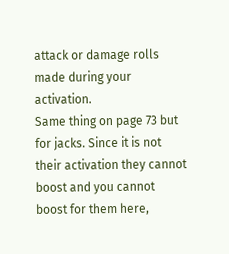attack or damage rolls made during your activation.
Same thing on page 73 but for jacks. Since it is not their activation they cannot boost and you cannot boost for them here,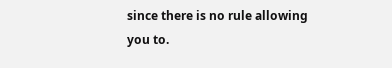since there is no rule allowing you to.